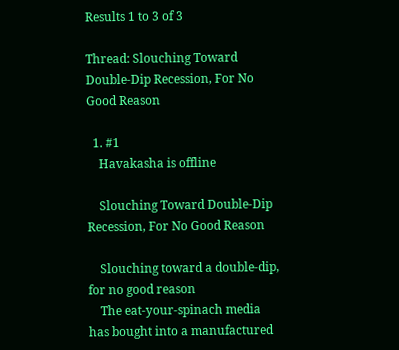Results 1 to 3 of 3

Thread: Slouching Toward Double-Dip Recession, For No Good Reason

  1. #1
    Havakasha is offline

    Slouching Toward Double-Dip Recession, For No Good Reason

    Slouching toward a double-dip, for no good reason
    The eat-your-spinach media has bought into a manufactured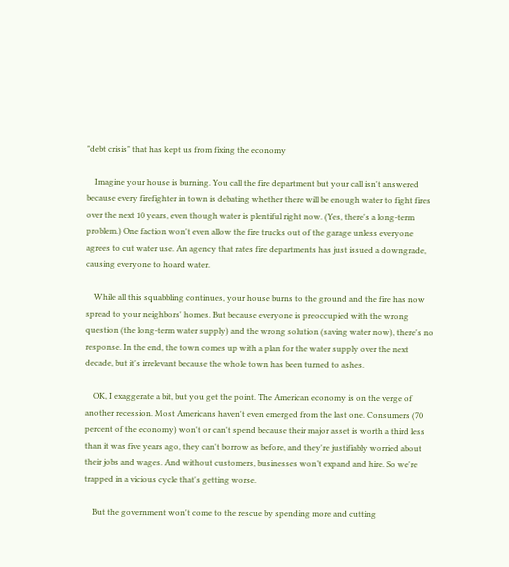"debt crisis" that has kept us from fixing the economy

    Imagine your house is burning. You call the fire department but your call isn't answered because every firefighter in town is debating whether there will be enough water to fight fires over the next 10 years, even though water is plentiful right now. (Yes, there's a long-term problem.) One faction won't even allow the fire trucks out of the garage unless everyone agrees to cut water use. An agency that rates fire departments has just issued a downgrade, causing everyone to hoard water.

    While all this squabbling continues, your house burns to the ground and the fire has now spread to your neighbors' homes. But because everyone is preoccupied with the wrong question (the long-term water supply) and the wrong solution (saving water now), there's no response. In the end, the town comes up with a plan for the water supply over the next decade, but it's irrelevant because the whole town has been turned to ashes.

    OK, I exaggerate a bit, but you get the point. The American economy is on the verge of another recession. Most Americans haven't even emerged from the last one. Consumers (70 percent of the economy) won't or can't spend because their major asset is worth a third less than it was five years ago, they can't borrow as before, and they're justifiably worried about their jobs and wages. And without customers, businesses won’t expand and hire. So we're trapped in a vicious cycle that's getting worse.

    But the government won't come to the rescue by spending more and cutting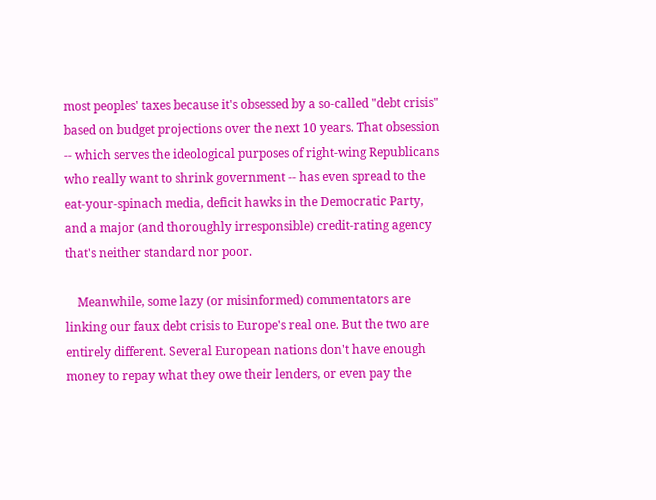most peoples' taxes because it's obsessed by a so-called "debt crisis" based on budget projections over the next 10 years. That obsession -- which serves the ideological purposes of right-wing Republicans who really want to shrink government -- has even spread to the eat-your-spinach media, deficit hawks in the Democratic Party, and a major (and thoroughly irresponsible) credit-rating agency that's neither standard nor poor.

    Meanwhile, some lazy (or misinformed) commentators are linking our faux debt crisis to Europe's real one. But the two are entirely different. Several European nations don't have enough money to repay what they owe their lenders, or even pay the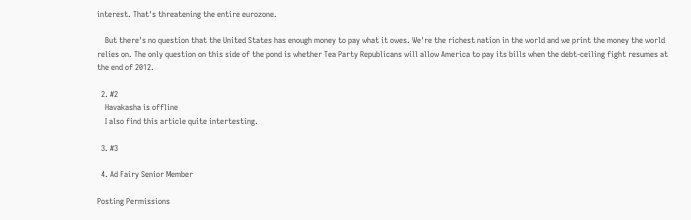interest. That's threatening the entire eurozone.

    But there's no question that the United States has enough money to pay what it owes. We're the richest nation in the world and we print the money the world relies on. The only question on this side of the pond is whether Tea Party Republicans will allow America to pay its bills when the debt-ceiling fight resumes at the end of 2012.

  2. #2
    Havakasha is offline
    I also find this article quite intertesting.

  3. #3

  4. Ad Fairy Senior Member

Posting Permissions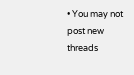• You may not post new threads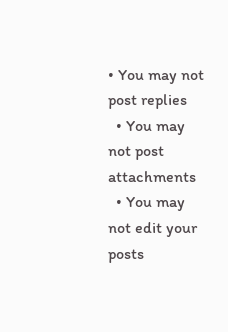• You may not post replies
  • You may not post attachments
  • You may not edit your posts